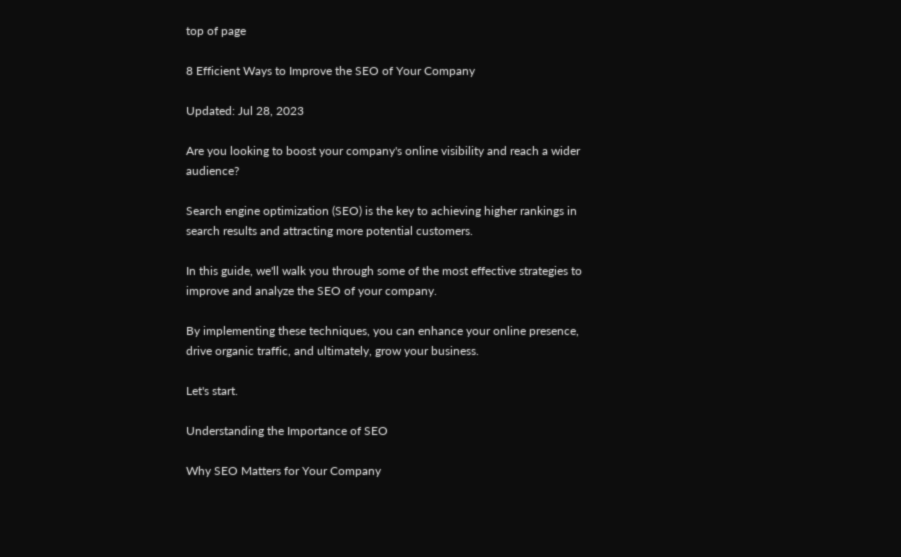top of page

8 Efficient Ways to Improve the SEO of Your Company

Updated: Jul 28, 2023

Are you looking to boost your company's online visibility and reach a wider audience?

Search engine optimization (SEO) is the key to achieving higher rankings in search results and attracting more potential customers.

In this guide, we'll walk you through some of the most effective strategies to improve and analyze the SEO of your company.

By implementing these techniques, you can enhance your online presence, drive organic traffic, and ultimately, grow your business.

Let's start.

Understanding the Importance of SEO

Why SEO Matters for Your Company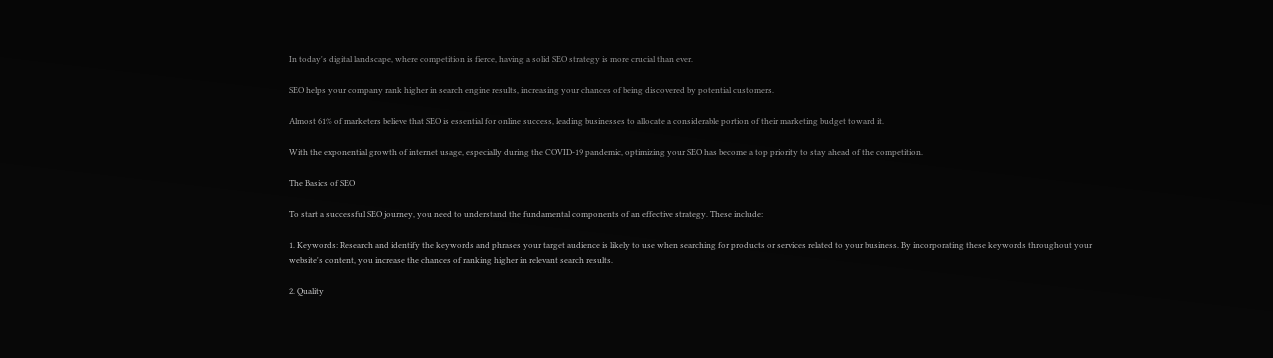In today's digital landscape, where competition is fierce, having a solid SEO strategy is more crucial than ever.

SEO helps your company rank higher in search engine results, increasing your chances of being discovered by potential customers.

Almost 61% of marketers believe that SEO is essential for online success, leading businesses to allocate a considerable portion of their marketing budget toward it.

With the exponential growth of internet usage, especially during the COVID-19 pandemic, optimizing your SEO has become a top priority to stay ahead of the competition.

The Basics of SEO

To start a successful SEO journey, you need to understand the fundamental components of an effective strategy. These include:

1. Keywords: Research and identify the keywords and phrases your target audience is likely to use when searching for products or services related to your business. By incorporating these keywords throughout your website's content, you increase the chances of ranking higher in relevant search results.

2. Quality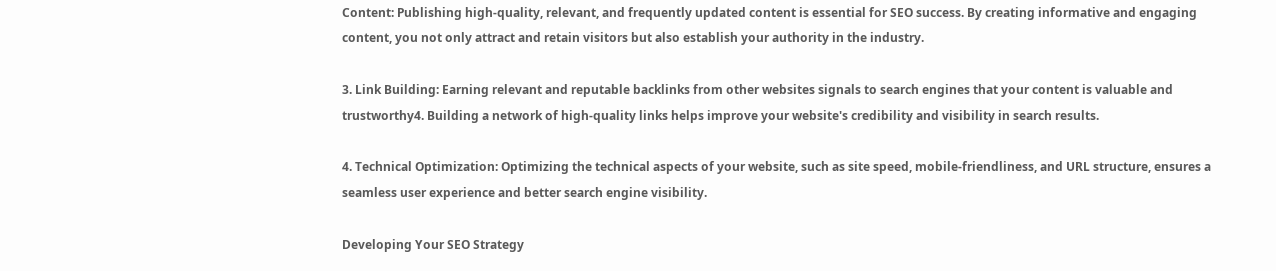Content: Publishing high-quality, relevant, and frequently updated content is essential for SEO success. By creating informative and engaging content, you not only attract and retain visitors but also establish your authority in the industry.

3. Link Building: Earning relevant and reputable backlinks from other websites signals to search engines that your content is valuable and trustworthy4. Building a network of high-quality links helps improve your website's credibility and visibility in search results.

4. Technical Optimization: Optimizing the technical aspects of your website, such as site speed, mobile-friendliness, and URL structure, ensures a seamless user experience and better search engine visibility.

Developing Your SEO Strategy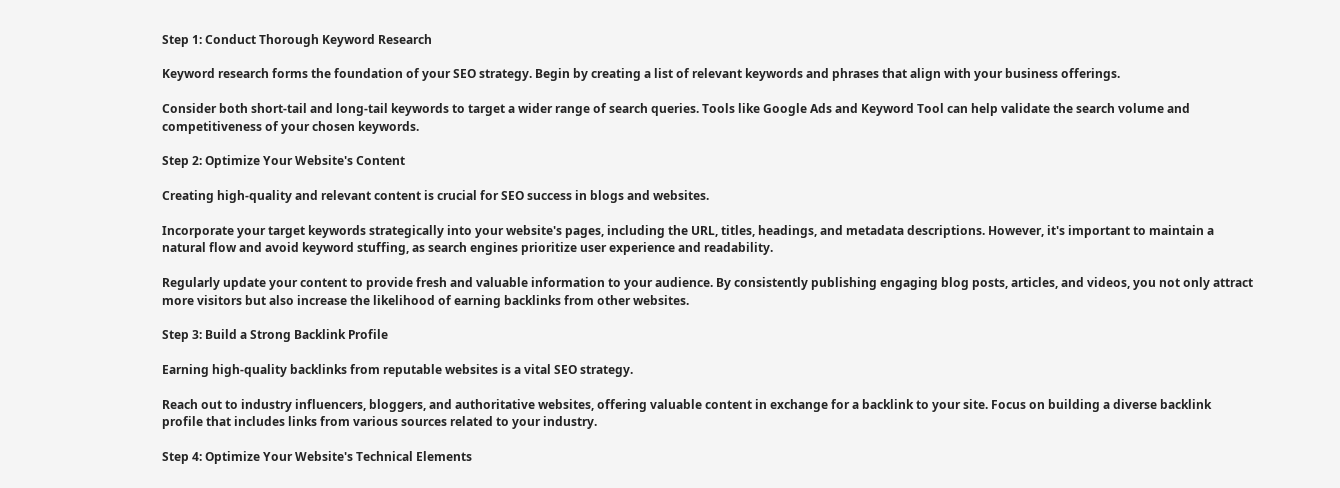Step 1: Conduct Thorough Keyword Research

Keyword research forms the foundation of your SEO strategy. Begin by creating a list of relevant keywords and phrases that align with your business offerings.

Consider both short-tail and long-tail keywords to target a wider range of search queries. Tools like Google Ads and Keyword Tool can help validate the search volume and competitiveness of your chosen keywords.

Step 2: Optimize Your Website's Content

Creating high-quality and relevant content is crucial for SEO success in blogs and websites.

Incorporate your target keywords strategically into your website's pages, including the URL, titles, headings, and metadata descriptions. However, it's important to maintain a natural flow and avoid keyword stuffing, as search engines prioritize user experience and readability.

Regularly update your content to provide fresh and valuable information to your audience. By consistently publishing engaging blog posts, articles, and videos, you not only attract more visitors but also increase the likelihood of earning backlinks from other websites.

Step 3: Build a Strong Backlink Profile

Earning high-quality backlinks from reputable websites is a vital SEO strategy.

Reach out to industry influencers, bloggers, and authoritative websites, offering valuable content in exchange for a backlink to your site. Focus on building a diverse backlink profile that includes links from various sources related to your industry.

Step 4: Optimize Your Website's Technical Elements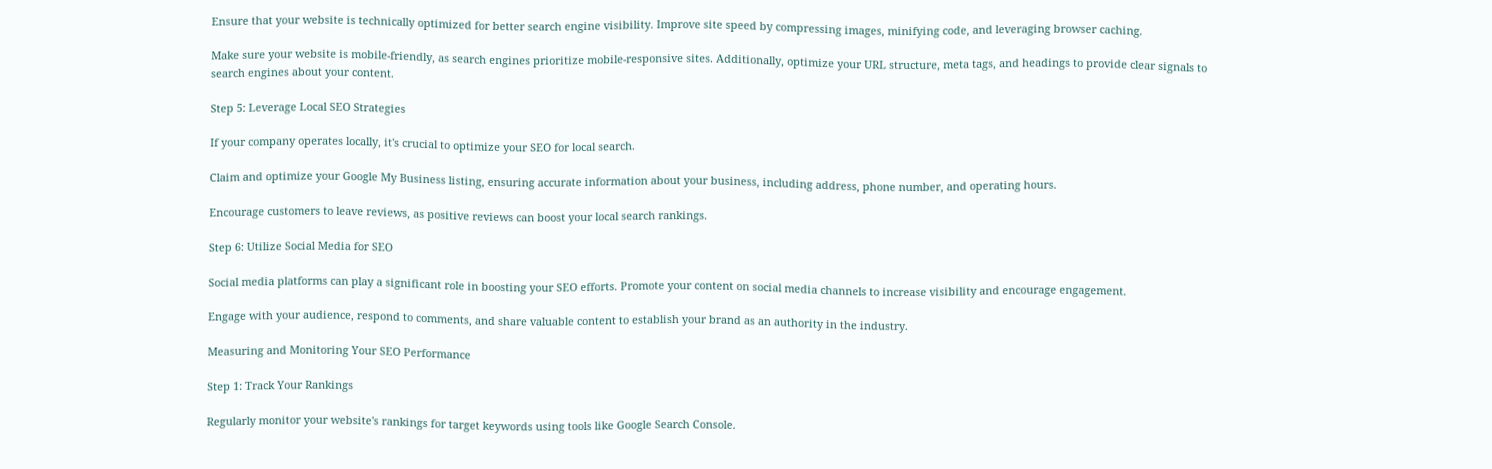Ensure that your website is technically optimized for better search engine visibility. Improve site speed by compressing images, minifying code, and leveraging browser caching.

Make sure your website is mobile-friendly, as search engines prioritize mobile-responsive sites. Additionally, optimize your URL structure, meta tags, and headings to provide clear signals to search engines about your content.

Step 5: Leverage Local SEO Strategies

If your company operates locally, it's crucial to optimize your SEO for local search.

Claim and optimize your Google My Business listing, ensuring accurate information about your business, including address, phone number, and operating hours.

Encourage customers to leave reviews, as positive reviews can boost your local search rankings.

Step 6: Utilize Social Media for SEO

Social media platforms can play a significant role in boosting your SEO efforts. Promote your content on social media channels to increase visibility and encourage engagement.

Engage with your audience, respond to comments, and share valuable content to establish your brand as an authority in the industry.

Measuring and Monitoring Your SEO Performance

Step 1: Track Your Rankings

Regularly monitor your website's rankings for target keywords using tools like Google Search Console.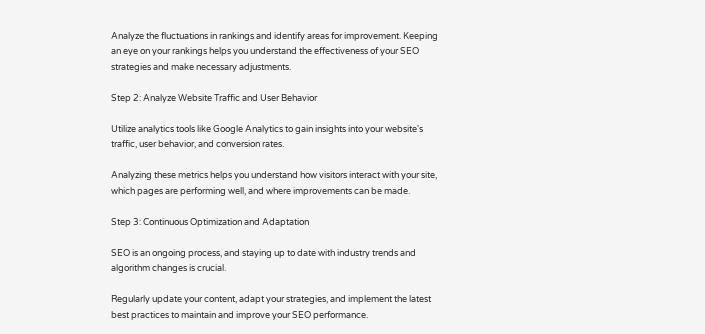Analyze the fluctuations in rankings and identify areas for improvement. Keeping an eye on your rankings helps you understand the effectiveness of your SEO strategies and make necessary adjustments.

Step 2: Analyze Website Traffic and User Behavior

Utilize analytics tools like Google Analytics to gain insights into your website's traffic, user behavior, and conversion rates.

Analyzing these metrics helps you understand how visitors interact with your site, which pages are performing well, and where improvements can be made.

Step 3: Continuous Optimization and Adaptation

SEO is an ongoing process, and staying up to date with industry trends and algorithm changes is crucial.

Regularly update your content, adapt your strategies, and implement the latest best practices to maintain and improve your SEO performance.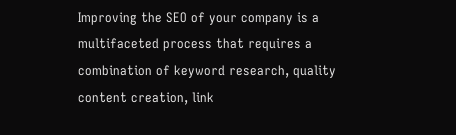Improving the SEO of your company is a multifaceted process that requires a combination of keyword research, quality content creation, link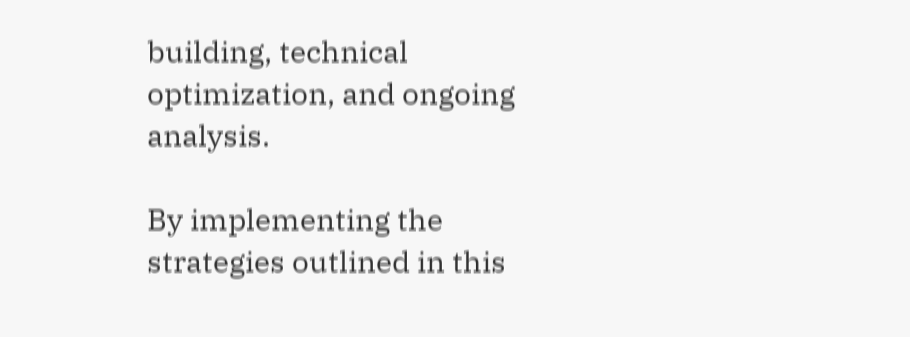building, technical optimization, and ongoing analysis.

By implementing the strategies outlined in this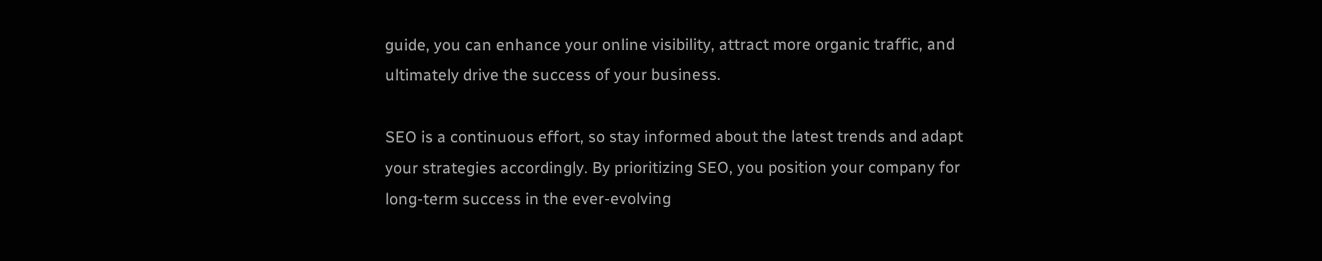guide, you can enhance your online visibility, attract more organic traffic, and ultimately drive the success of your business.

SEO is a continuous effort, so stay informed about the latest trends and adapt your strategies accordingly. By prioritizing SEO, you position your company for long-term success in the ever-evolving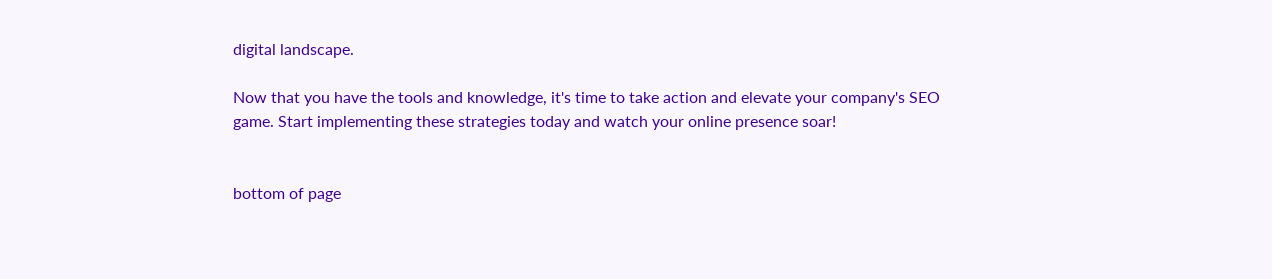digital landscape.

Now that you have the tools and knowledge, it's time to take action and elevate your company's SEO game. Start implementing these strategies today and watch your online presence soar!


bottom of page